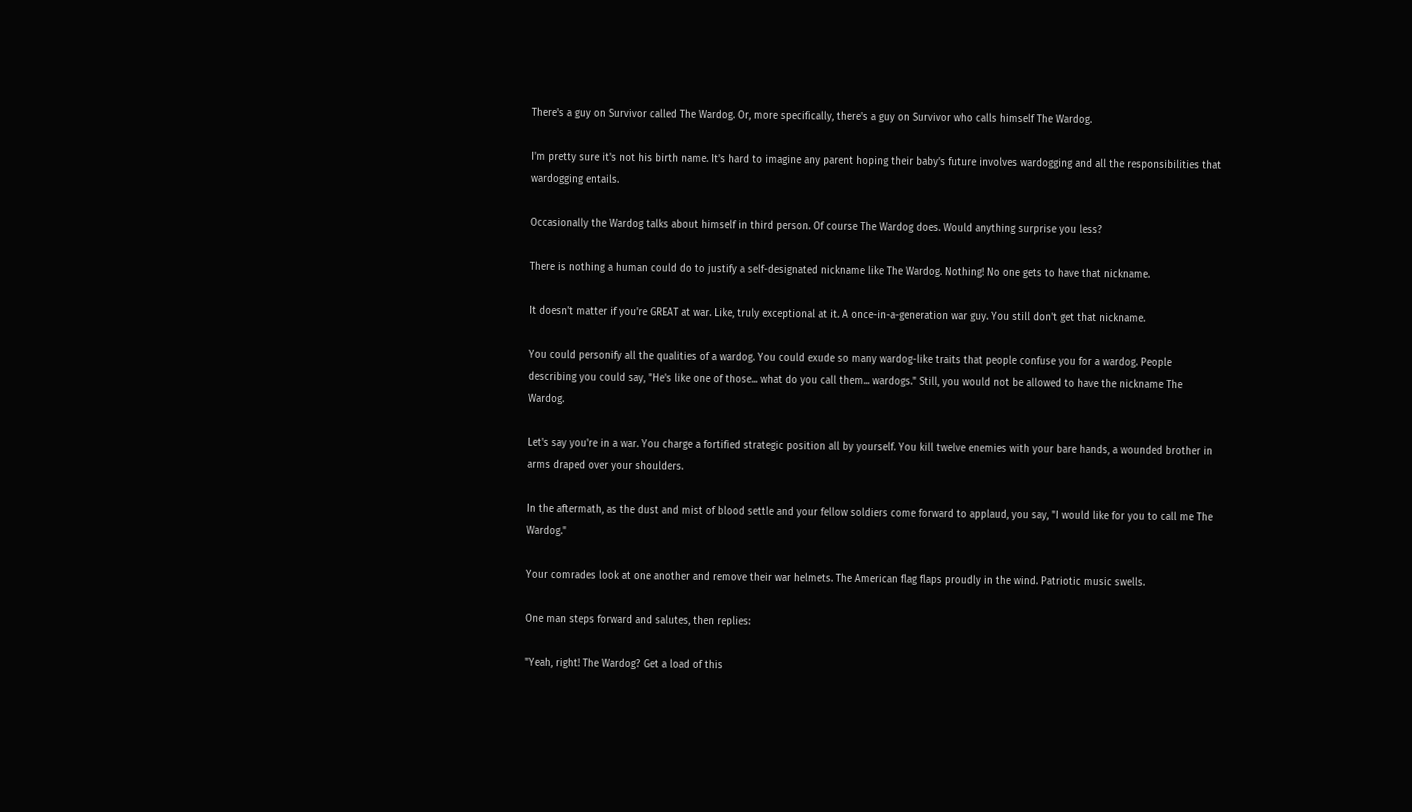There's a guy on Survivor called The Wardog. Or, more specifically, there's a guy on Survivor who calls himself The Wardog.

I'm pretty sure it's not his birth name. It's hard to imagine any parent hoping their baby's future involves wardogging and all the responsibilities that wardogging entails.

Occasionally the Wardog talks about himself in third person. Of course The Wardog does. Would anything surprise you less?

There is nothing a human could do to justify a self-designated nickname like The Wardog. Nothing! No one gets to have that nickname.

It doesn't matter if you're GREAT at war. Like, truly exceptional at it. A once-in-a-generation war guy. You still don't get that nickname.

You could personify all the qualities of a wardog. You could exude so many wardog-like traits that people confuse you for a wardog. People describing you could say, "He's like one of those... what do you call them... wardogs." Still, you would not be allowed to have the nickname The Wardog.

Let's say you're in a war. You charge a fortified strategic position all by yourself. You kill twelve enemies with your bare hands, a wounded brother in arms draped over your shoulders.

In the aftermath, as the dust and mist of blood settle and your fellow soldiers come forward to applaud, you say, "I would like for you to call me The Wardog."

Your comrades look at one another and remove their war helmets. The American flag flaps proudly in the wind. Patriotic music swells.

One man steps forward and salutes, then replies:

"Yeah, right! The Wardog? Get a load of this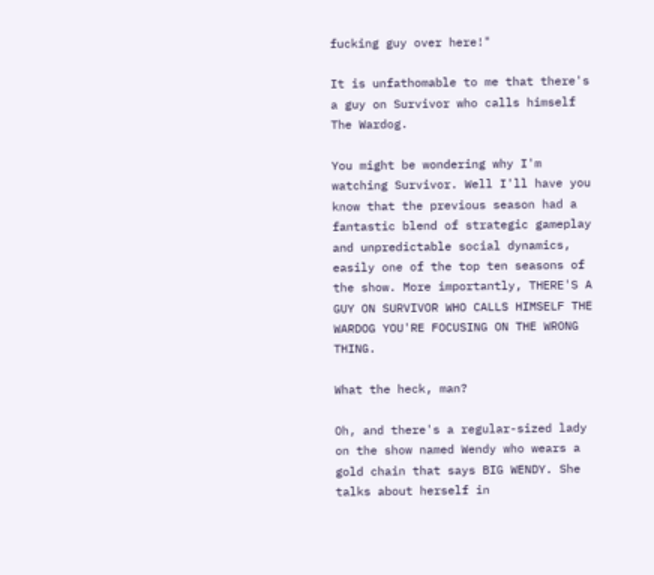fucking guy over here!"

It is unfathomable to me that there's a guy on Survivor who calls himself The Wardog.

You might be wondering why I'm watching Survivor. Well I'll have you know that the previous season had a fantastic blend of strategic gameplay and unpredictable social dynamics, easily one of the top ten seasons of the show. More importantly, THERE'S A GUY ON SURVIVOR WHO CALLS HIMSELF THE WARDOG YOU'RE FOCUSING ON THE WRONG THING.

What the heck, man?

Oh, and there's a regular-sized lady on the show named Wendy who wears a gold chain that says BIG WENDY. She talks about herself in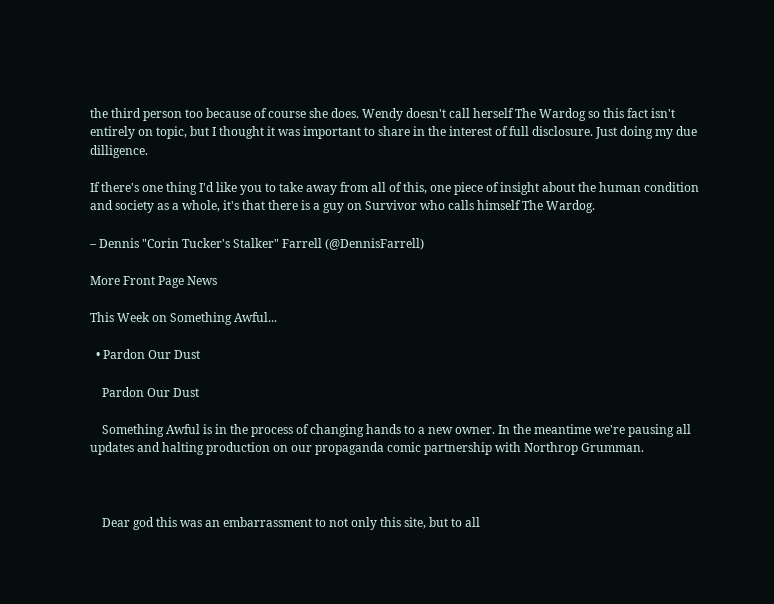the third person too because of course she does. Wendy doesn't call herself The Wardog so this fact isn't entirely on topic, but I thought it was important to share in the interest of full disclosure. Just doing my due dilligence.

If there's one thing I'd like you to take away from all of this, one piece of insight about the human condition and society as a whole, it's that there is a guy on Survivor who calls himself The Wardog.

– Dennis "Corin Tucker's Stalker" Farrell (@DennisFarrell)

More Front Page News

This Week on Something Awful...

  • Pardon Our Dust

    Pardon Our Dust

    Something Awful is in the process of changing hands to a new owner. In the meantime we're pausing all updates and halting production on our propaganda comic partnership with Northrop Grumman.



    Dear god this was an embarrassment to not only this site, but to all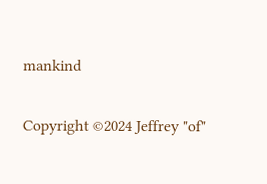mankind

Copyright ©2024 Jeffrey "of"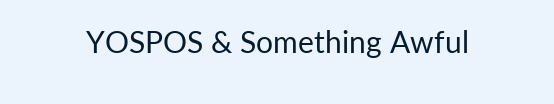YOSPOS & Something Awful